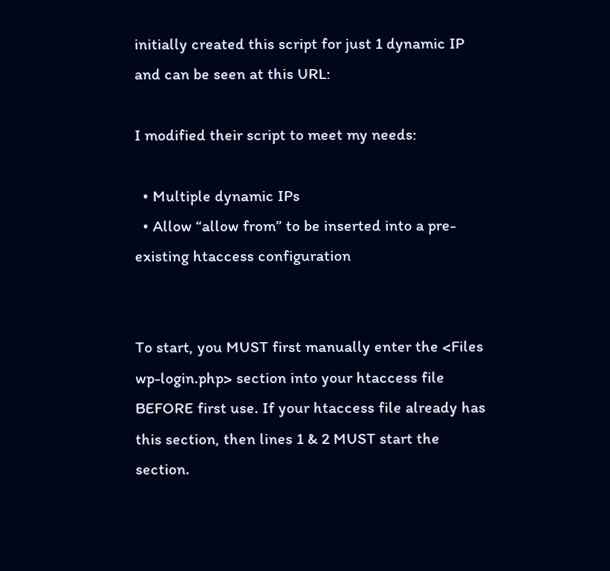initially created this script for just 1 dynamic IP and can be seen at this URL:

I modified their script to meet my needs:

  • Multiple dynamic IPs
  • Allow “allow from” to be inserted into a pre-existing htaccess configuration


To start, you MUST first manually enter the <Files wp-login.php> section into your htaccess file BEFORE first use. If your htaccess file already has this section, then lines 1 & 2 MUST start the section.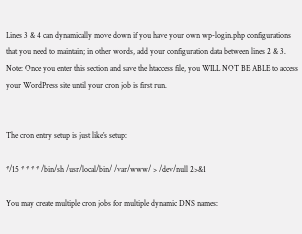Lines 3 & 4 can dynamically move down if you have your own wp-login.php configurations that you need to maintain; in other words, add your configuration data between lines 2 & 3. Note: Once you enter this section and save the htaccess file, you WILL NOT BE ABLE to access your WordPress site until your cron job is first run.


The cron entry setup is just like’s setup:

*/15 * * * * /bin/sh /usr/local/bin/ /var/www/ > /dev/null 2>&1

You may create multiple cron jobs for multiple dynamic DNS names: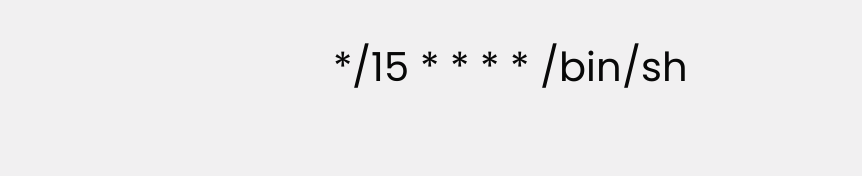*/15 * * * * /bin/sh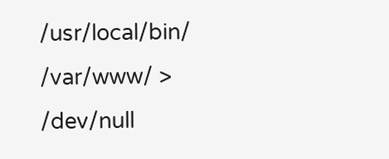/usr/local/bin/ /var/www/ > /dev/null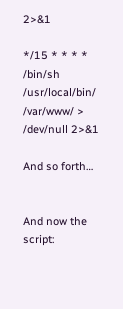2>&1

*/15 * * * * /bin/sh /usr/local/bin/ /var/www/ > /dev/null 2>&1

And so forth…


And now the script: